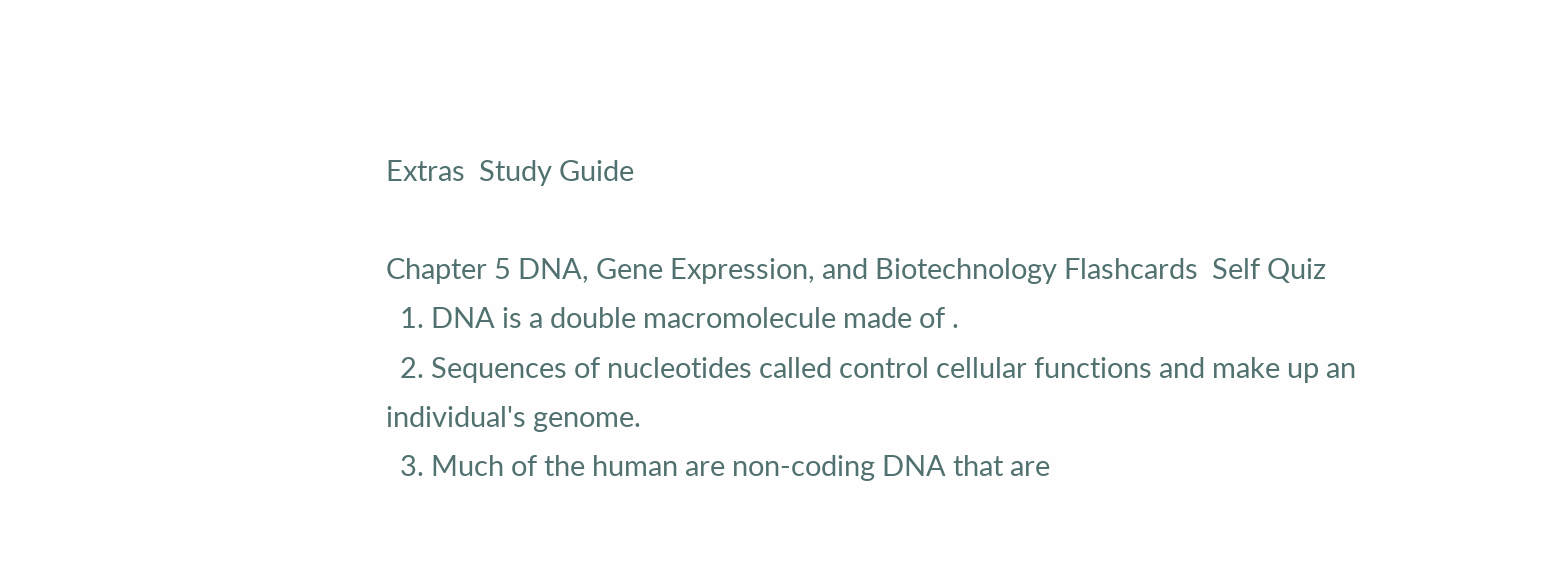Extras  Study Guide

Chapter 5 DNA, Gene Expression, and Biotechnology Flashcards  Self Quiz
  1. DNA is a double macromolecule made of .
  2. Sequences of nucleotides called control cellular functions and make up an individual's genome.
  3. Much of the human are non-coding DNA that are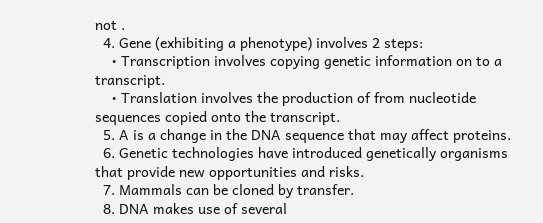not .
  4. Gene (exhibiting a phenotype) involves 2 steps:
    • Transcription involves copying genetic information on to a transcript.
    • Translation involves the production of from nucleotide sequences copied onto the transcript.
  5. A is a change in the DNA sequence that may affect proteins.
  6. Genetic technologies have introduced genetically organisms that provide new opportunities and risks.
  7. Mammals can be cloned by transfer.
  8. DNA makes use of several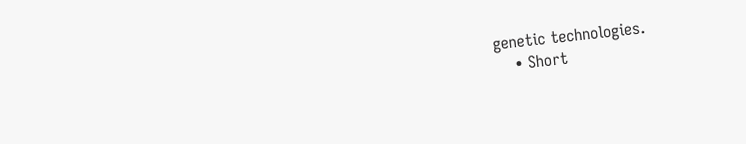genetic technologies.
    • Short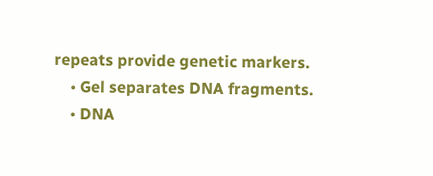repeats provide genetic markers.
    • Gel separates DNA fragments.
    • DNA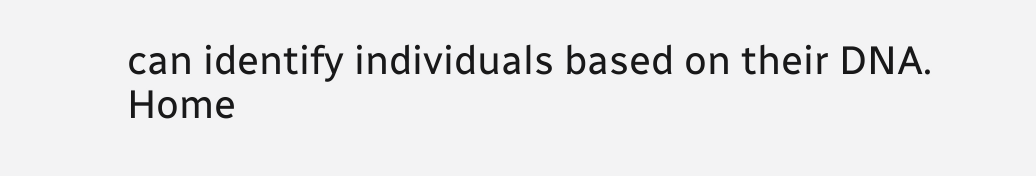can identify individuals based on their DNA.
Home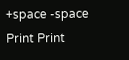+space -space Print Print